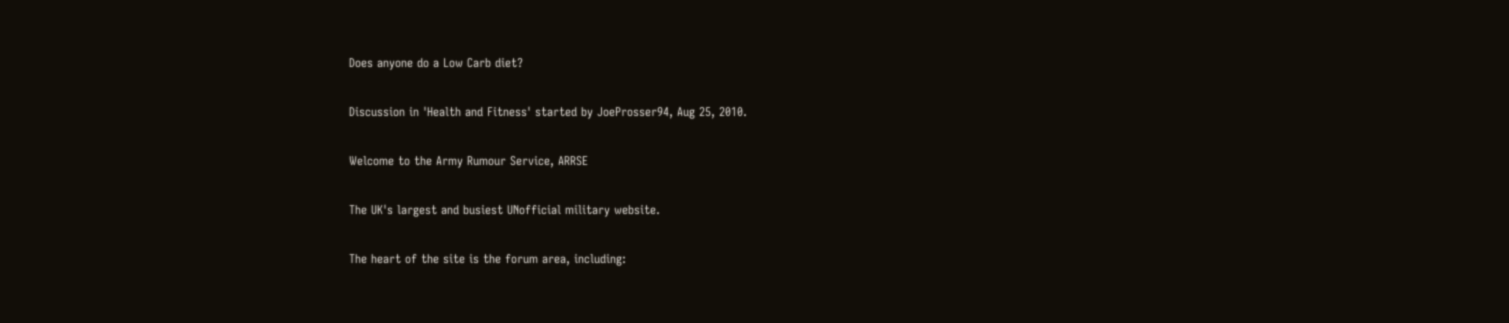Does anyone do a Low Carb diet?

Discussion in 'Health and Fitness' started by JoeProsser94, Aug 25, 2010.

Welcome to the Army Rumour Service, ARRSE

The UK's largest and busiest UNofficial military website.

The heart of the site is the forum area, including: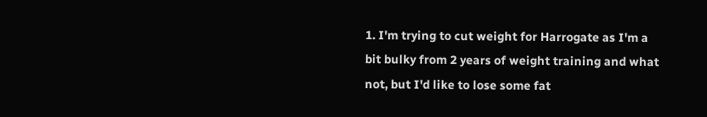1. I'm trying to cut weight for Harrogate as I'm a bit bulky from 2 years of weight training and what not, but I'd like to lose some fat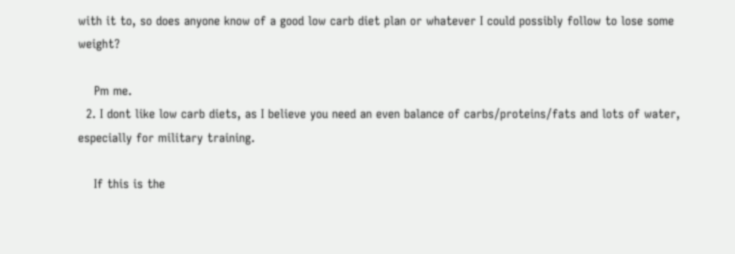with it to, so does anyone know of a good low carb diet plan or whatever I could possibly follow to lose some weight?

    Pm me.
  2. I dont like low carb diets, as I believe you need an even balance of carbs/proteins/fats and lots of water, especially for military training.

    If this is the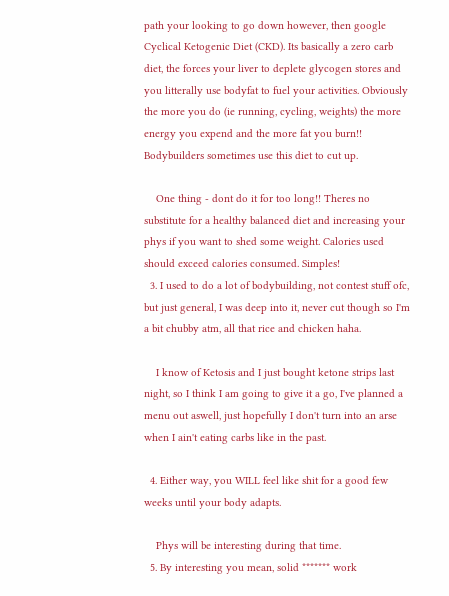path your looking to go down however, then google Cyclical Ketogenic Diet (CKD). Its basically a zero carb diet, the forces your liver to deplete glycogen stores and you litterally use bodyfat to fuel your activities. Obviously the more you do (ie running, cycling, weights) the more energy you expend and the more fat you burn!! Bodybuilders sometimes use this diet to cut up.

    One thing - dont do it for too long!! Theres no substitute for a healthy balanced diet and increasing your phys if you want to shed some weight. Calories used should exceed calories consumed. Simples!
  3. I used to do a lot of bodybuilding, not contest stuff ofc, but just general, I was deep into it, never cut though so I'm a bit chubby atm, all that rice and chicken haha.

    I know of Ketosis and I just bought ketone strips last night, so I think I am going to give it a go, I've planned a menu out aswell, just hopefully I don't turn into an arse when I ain't eating carbs like in the past.

  4. Either way, you WILL feel like shit for a good few weeks until your body adapts.

    Phys will be interesting during that time.
  5. By interesting you mean, solid ******* work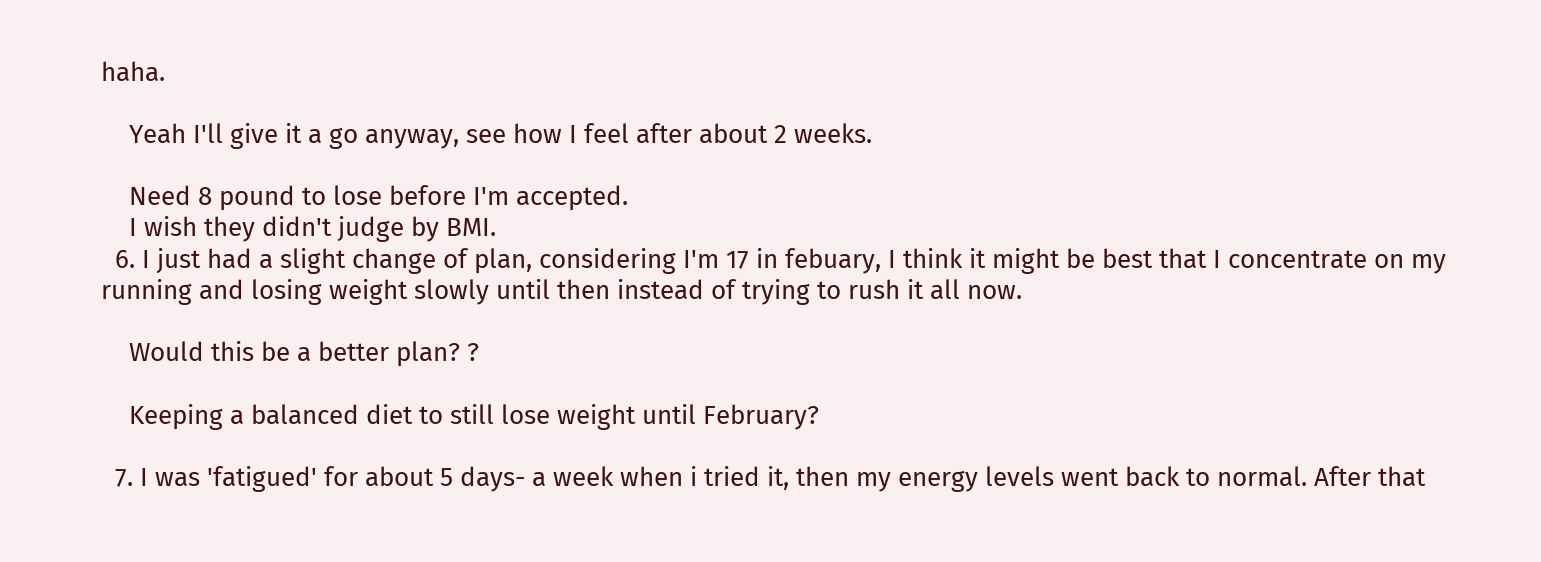haha.

    Yeah I'll give it a go anyway, see how I feel after about 2 weeks.

    Need 8 pound to lose before I'm accepted.
    I wish they didn't judge by BMI.
  6. I just had a slight change of plan, considering I'm 17 in febuary, I think it might be best that I concentrate on my running and losing weight slowly until then instead of trying to rush it all now.

    Would this be a better plan? ?

    Keeping a balanced diet to still lose weight until February?

  7. I was 'fatigued' for about 5 days- a week when i tried it, then my energy levels went back to normal. After that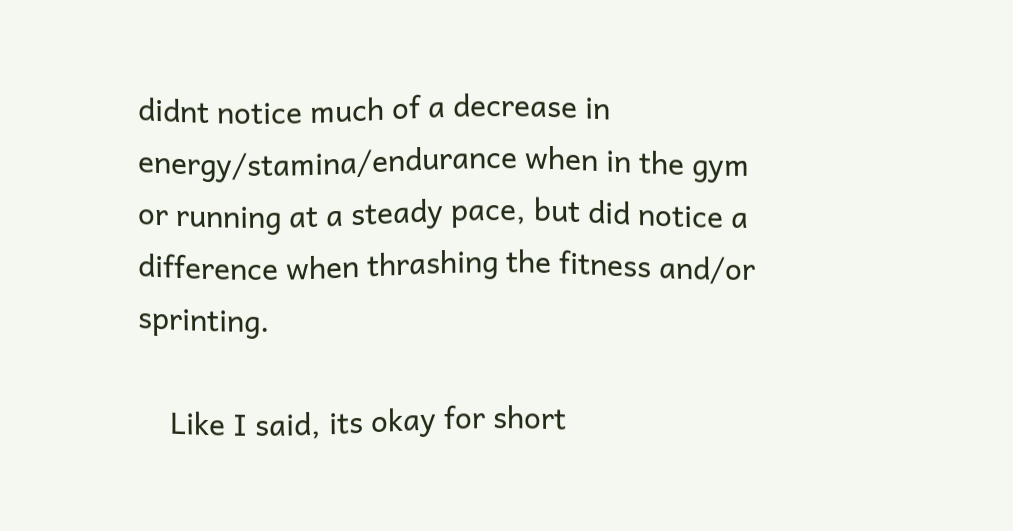didnt notice much of a decrease in energy/stamina/endurance when in the gym or running at a steady pace, but did notice a difference when thrashing the fitness and/or sprinting.

    Like I said, its okay for short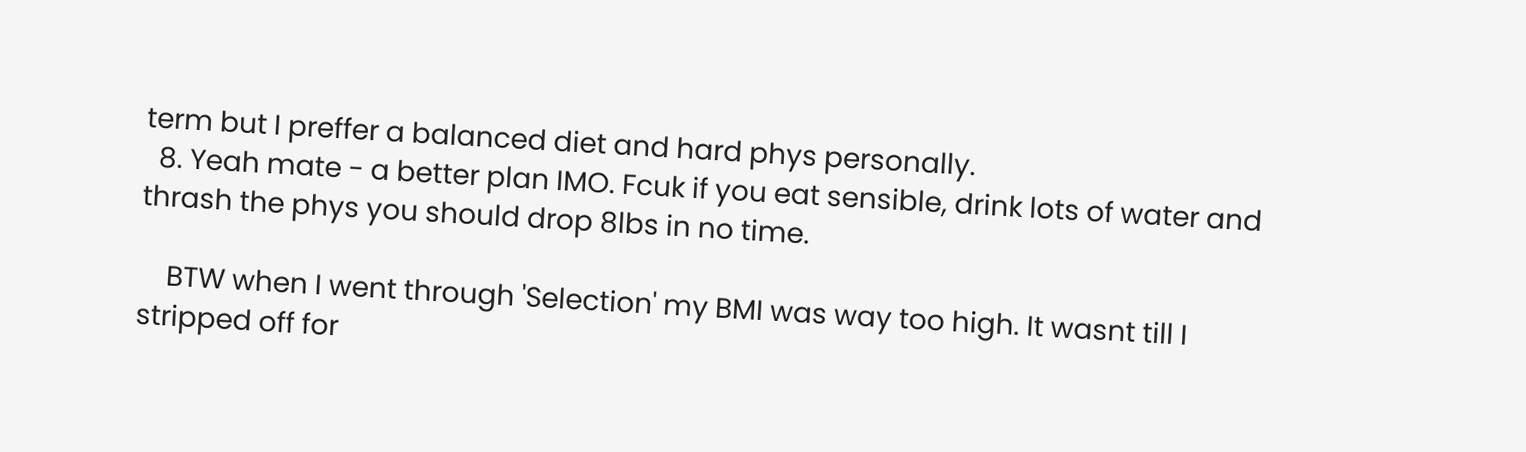term but I preffer a balanced diet and hard phys personally.
  8. Yeah mate - a better plan IMO. Fcuk if you eat sensible, drink lots of water and thrash the phys you should drop 8lbs in no time.

    BTW when I went through 'Selection' my BMI was way too high. It wasnt till I stripped off for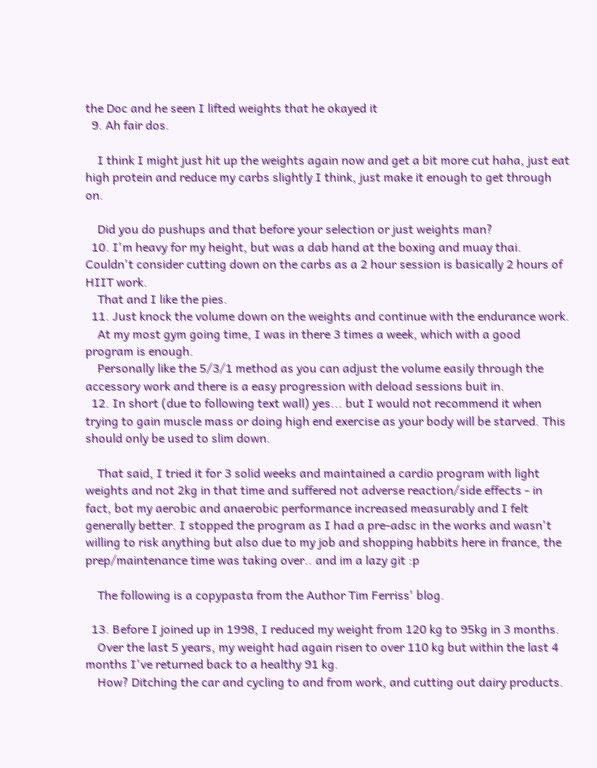the Doc and he seen I lifted weights that he okayed it
  9. Ah fair dos.

    I think I might just hit up the weights again now and get a bit more cut haha, just eat high protein and reduce my carbs slightly I think, just make it enough to get through on.

    Did you do pushups and that before your selection or just weights man?
  10. I'm heavy for my height, but was a dab hand at the boxing and muay thai. Couldn't consider cutting down on the carbs as a 2 hour session is basically 2 hours of HIIT work.
    That and I like the pies.
  11. Just knock the volume down on the weights and continue with the endurance work.
    At my most gym going time, I was in there 3 times a week, which with a good program is enough.
    Personally like the 5/3/1 method as you can adjust the volume easily through the accessory work and there is a easy progression with deload sessions buit in.
  12. In short (due to following text wall) yes... but I would not recommend it when trying to gain muscle mass or doing high end exercise as your body will be starved. This should only be used to slim down.

    That said, I tried it for 3 solid weeks and maintained a cardio program with light weights and not 2kg in that time and suffered not adverse reaction/side effects - in fact, bot my aerobic and anaerobic performance increased measurably and I felt generally better. I stopped the program as I had a pre-adsc in the works and wasn't willing to risk anything but also due to my job and shopping habbits here in france, the prep/maintenance time was taking over.. and im a lazy git :p

    The following is a copypasta from the Author Tim Ferriss' blog.

  13. Before I joined up in 1998, I reduced my weight from 120 kg to 95kg in 3 months.
    Over the last 5 years, my weight had again risen to over 110 kg but within the last 4 months I've returned back to a healthy 91 kg.
    How? Ditching the car and cycling to and from work, and cutting out dairy products.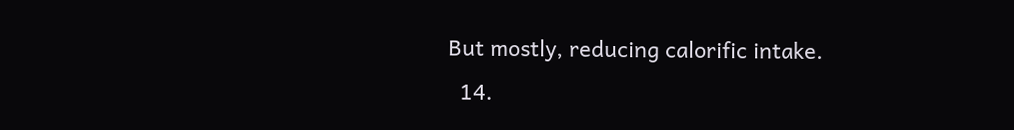But mostly, reducing calorific intake.
  14.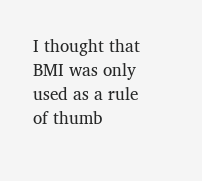I thought that BMI was only used as a rule of thumb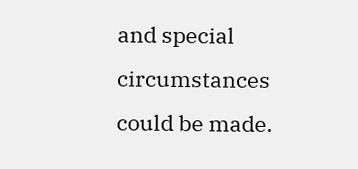and special circumstances could be made.